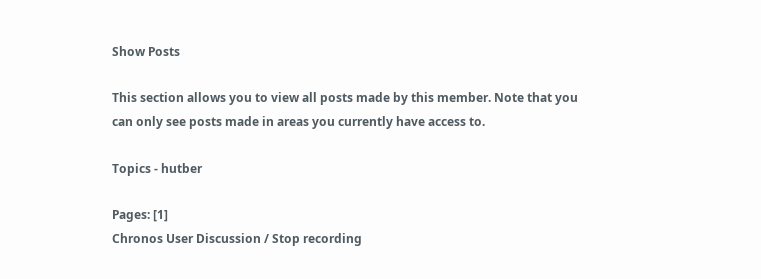Show Posts

This section allows you to view all posts made by this member. Note that you can only see posts made in areas you currently have access to.

Topics - hutber

Pages: [1]
Chronos User Discussion / Stop recording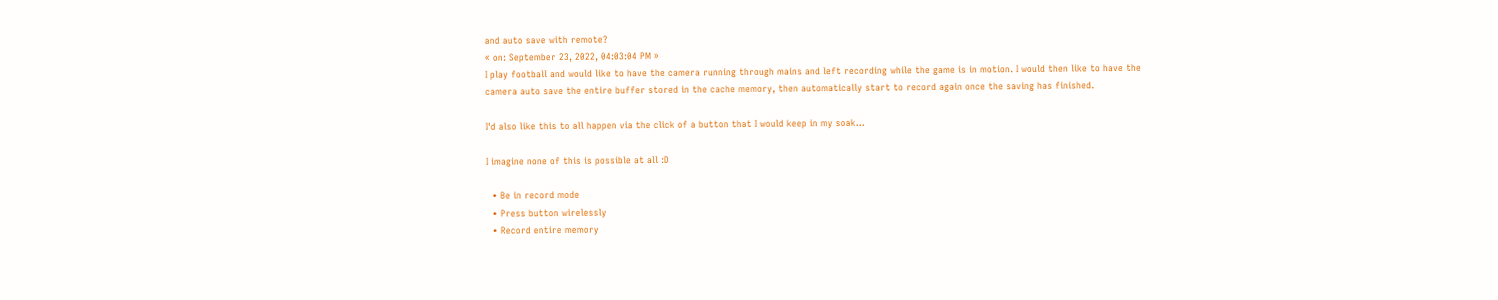and auto save with remote?
« on: September 23, 2022, 04:03:04 PM »
I play football and would like to have the camera running through mains and left recording while the game is in motion. I would then like to have the camera auto save the entire buffer stored in the cache memory, then automatically start to record again once the saving has finished.

I'd also like this to all happen via the click of a button that I would keep in my soak...

I imagine none of this is possible at all :D

  • Be in record mode
  • Press button wirelessly
  • Record entire memory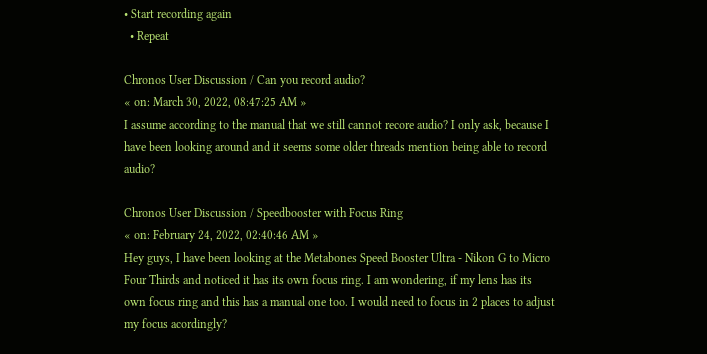• Start recording again
  • Repeat

Chronos User Discussion / Can you record audio?
« on: March 30, 2022, 08:47:25 AM »
I assume according to the manual that we still cannot recore audio? I only ask, because I have been looking around and it seems some older threads mention being able to record audio?

Chronos User Discussion / Speedbooster with Focus Ring
« on: February 24, 2022, 02:40:46 AM »
Hey guys, I have been looking at the Metabones Speed Booster Ultra - Nikon G to Micro Four Thirds and noticed it has its own focus ring. I am wondering, if my lens has its own focus ring and this has a manual one too. I would need to focus in 2 places to adjust my focus acordingly?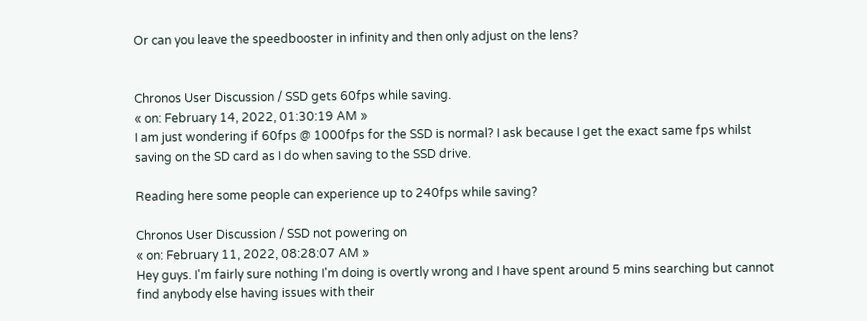Or can you leave the speedbooster in infinity and then only adjust on the lens?


Chronos User Discussion / SSD gets 60fps while saving.
« on: February 14, 2022, 01:30:19 AM »
I am just wondering if 60fps @ 1000fps for the SSD is normal? I ask because I get the exact same fps whilst saving on the SD card as I do when saving to the SSD drive.

Reading here some people can experience up to 240fps while saving?

Chronos User Discussion / SSD not powering on
« on: February 11, 2022, 08:28:07 AM »
Hey guys. I'm fairly sure nothing I'm doing is overtly wrong and I have spent around 5 mins searching but cannot find anybody else having issues with their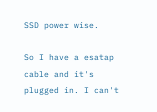SSD power wise.

So I have a esatap cable and it's plugged in. I can't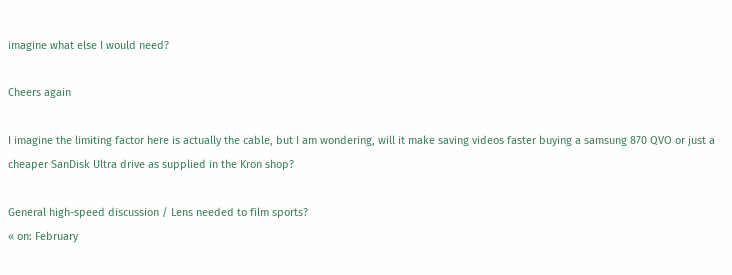imagine what else I would need?

Cheers again

I imagine the limiting factor here is actually the cable, but I am wondering, will it make saving videos faster buying a samsung 870 QVO or just a cheaper SanDisk Ultra drive as supplied in the Kron shop?

General high-speed discussion / Lens needed to film sports?
« on: February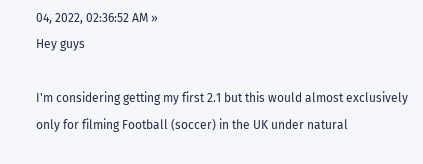04, 2022, 02:36:52 AM »
Hey guys

I'm considering getting my first 2.1 but this would almost exclusively only for filming Football (soccer) in the UK under natural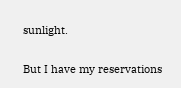sunlight.

But I have my reservations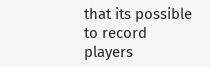that its possible to record players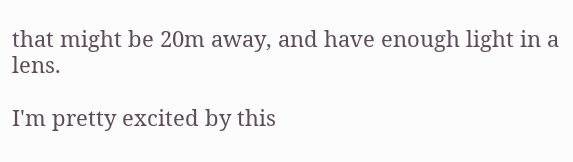that might be 20m away, and have enough light in a lens.

I'm pretty excited by this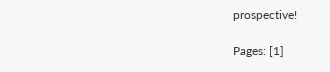prospective!

Pages: [1]